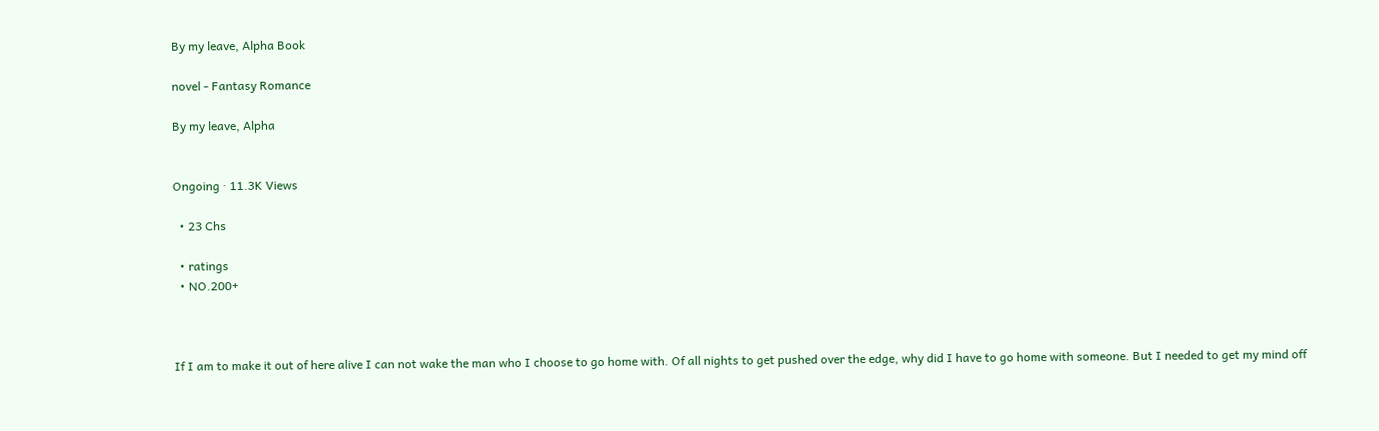By my leave, Alpha Book

novel - Fantasy Romance

By my leave, Alpha


Ongoing · 11.3K Views

  • 23 Chs

  • ratings
  • NO.200+



If I am to make it out of here alive I can not wake the man who I choose to go home with. Of all nights to get pushed over the edge, why did I have to go home with someone. But I needed to get my mind off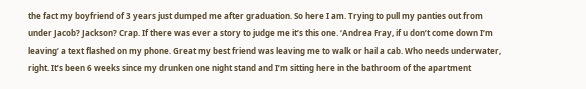the fact my boyfriend of 3 years just dumped me after graduation. So here I am. Trying to pull my panties out from under Jacob? Jackson? Crap. If there was ever a story to judge me it’s this one. ‘Andrea Fray, if u don’t come down I’m leaving’ a text flashed on my phone. Great my best friend was leaving me to walk or hail a cab. Who needs underwater, right. It’s been 6 weeks since my drunken one night stand and I’m sitting here in the bathroom of the apartment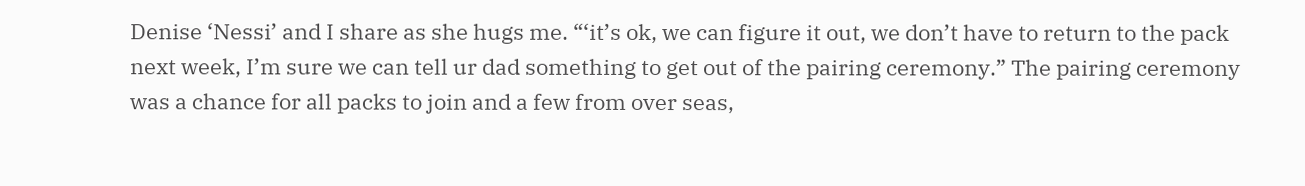Denise ‘Nessi’ and I share as she hugs me. “‘it’s ok, we can figure it out, we don’t have to return to the pack next week, I’m sure we can tell ur dad something to get out of the pairing ceremony.” The pairing ceremony was a chance for all packs to join and a few from over seas,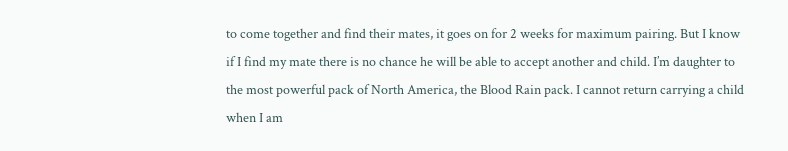to come together and find their mates, it goes on for 2 weeks for maximum pairing. But I know if I find my mate there is no chance he will be able to accept another and child. I’m daughter to the most powerful pack of North America, the Blood Rain pack. I cannot return carrying a child when I am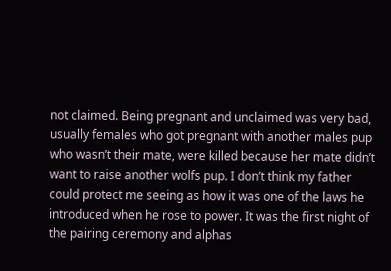not claimed. Being pregnant and unclaimed was very bad, usually females who got pregnant with another males pup who wasn’t their mate, were killed because her mate didn’t want to raise another wolfs pup. I don’t think my father could protect me seeing as how it was one of the laws he introduced when he rose to power. It was the first night of the pairing ceremony and alphas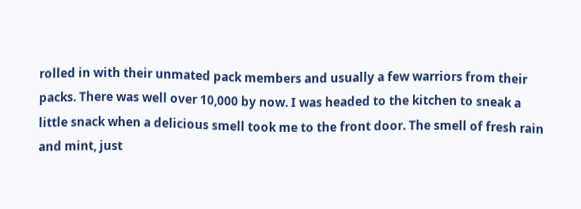rolled in with their unmated pack members and usually a few warriors from their packs. There was well over 10,000 by now. I was headed to the kitchen to sneak a little snack when a delicious smell took me to the front door. The smell of fresh rain and mint, just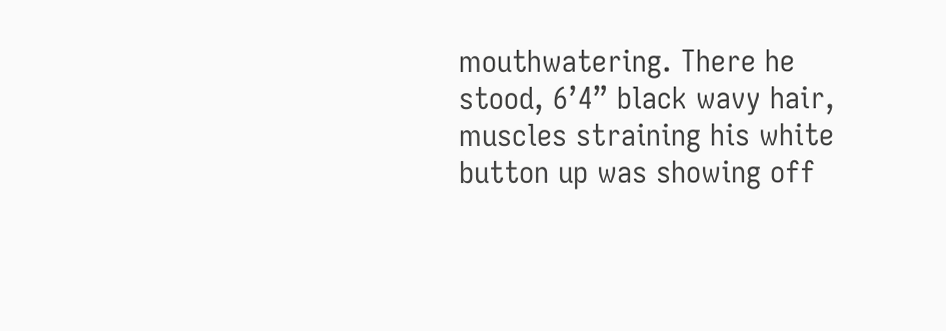mouthwatering. There he stood, 6’4” black wavy hair, muscles straining his white button up was showing off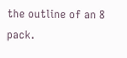the outline of an 8 pack.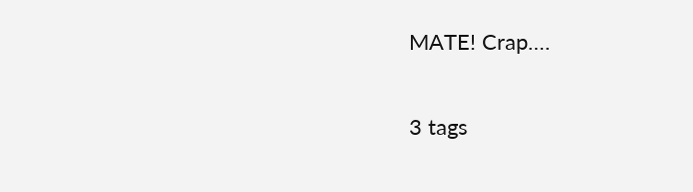MATE! Crap….


3 tags